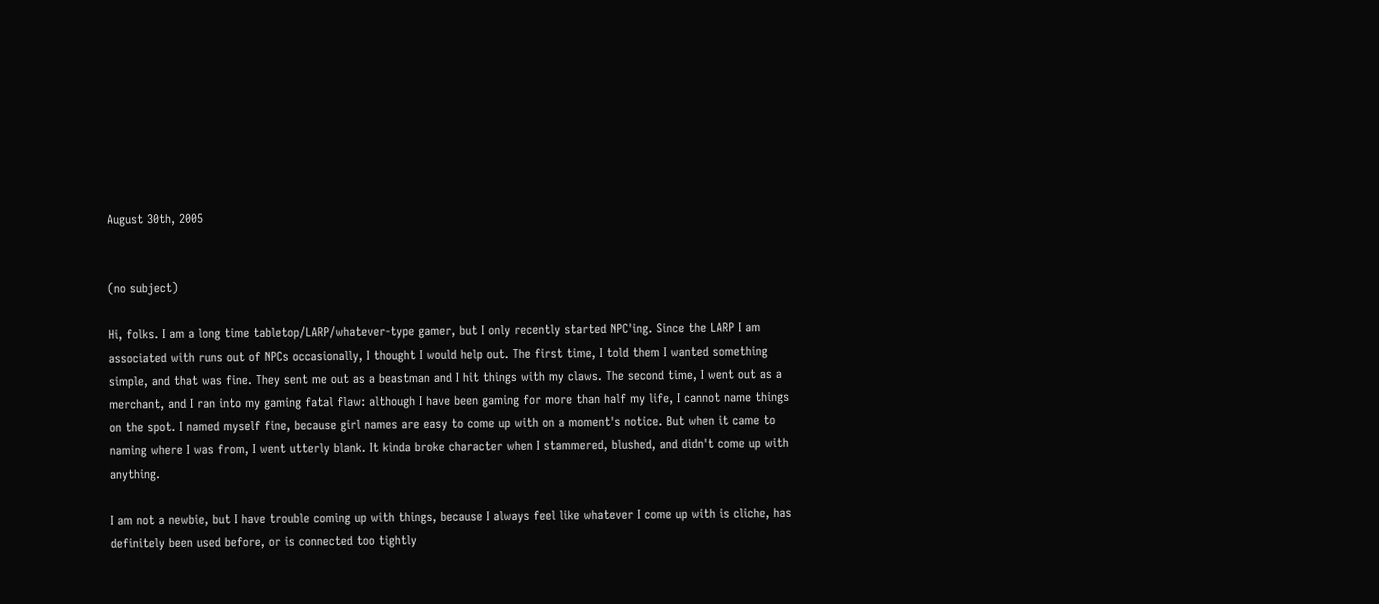August 30th, 2005


(no subject)

Hi, folks. I am a long time tabletop/LARP/whatever-type gamer, but I only recently started NPC'ing. Since the LARP I am associated with runs out of NPCs occasionally, I thought I would help out. The first time, I told them I wanted something simple, and that was fine. They sent me out as a beastman and I hit things with my claws. The second time, I went out as a merchant, and I ran into my gaming fatal flaw: although I have been gaming for more than half my life, I cannot name things on the spot. I named myself fine, because girl names are easy to come up with on a moment's notice. But when it came to naming where I was from, I went utterly blank. It kinda broke character when I stammered, blushed, and didn't come up with anything.

I am not a newbie, but I have trouble coming up with things, because I always feel like whatever I come up with is cliche, has definitely been used before, or is connected too tightly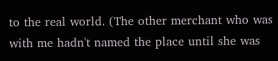to the real world. (The other merchant who was with me hadn't named the place until she was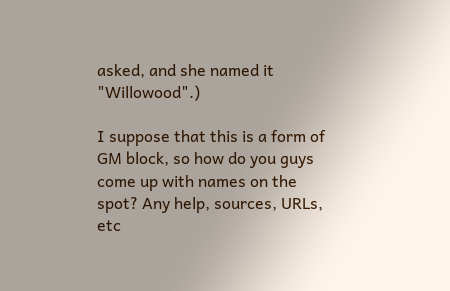asked, and she named it "Willowood".)

I suppose that this is a form of GM block, so how do you guys come up with names on the spot? Any help, sources, URLs, etc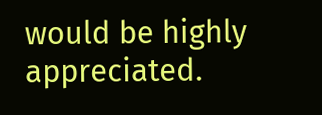would be highly appreciated.